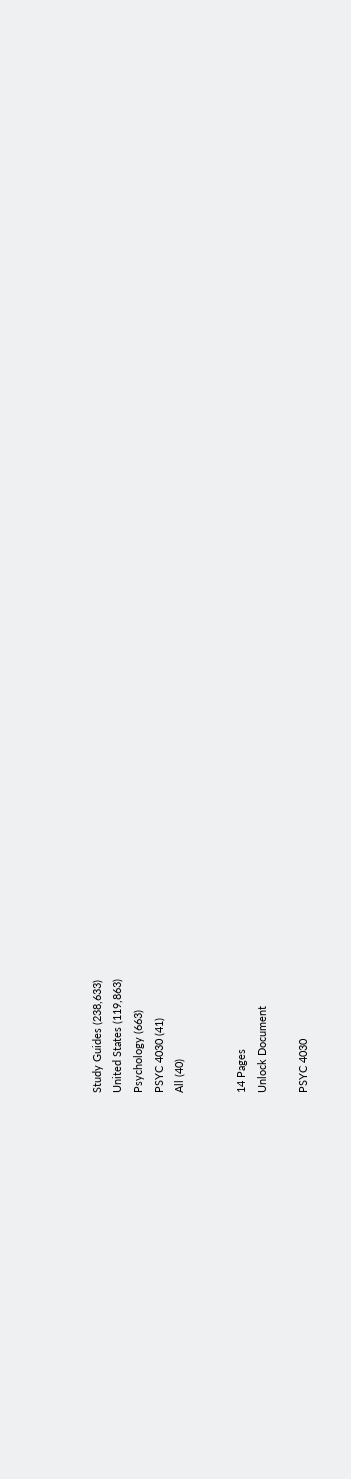Study Guides (238,633)
United States (119,863)
Psychology (663)
PSYC 4030 (41)
All (40)


14 Pages
Unlock Document

PSYC 4030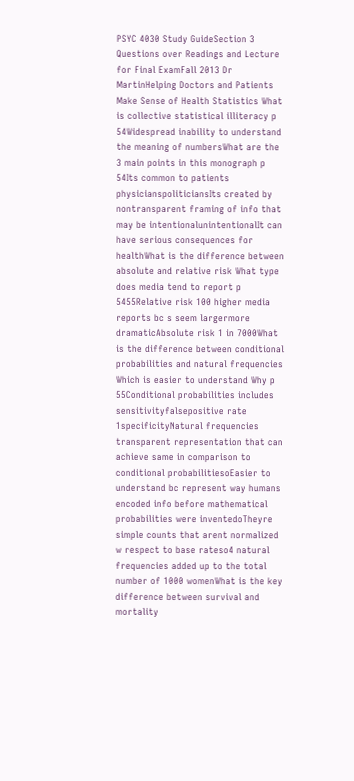PSYC 4030 Study GuideSection 3 Questions over Readings and Lecture for Final ExamFall 2013 Dr MartinHelping Doctors and Patients Make Sense of Health Statistics What is collective statistical illiteracy p 54Widespread inability to understand the meaning of numbersWhat are the 3 main points in this monograph p 54Its common to patients physicianspoliticiansIts created by nontransparent framing of info that may be intentionalunintentionalIt can have serious consequences for healthWhat is the difference between absolute and relative risk What type does media tend to report p 5455Relative risk 100 higher media reports bc s seem largermore dramaticAbsolute risk 1 in 7000What is the difference between conditional probabilities and natural frequencies Which is easier to understand Why p 55Conditional probabilities includes sensitivityfalsepositive rate 1specificityNatural frequencies transparent representation that can achieve same in comparison to conditional probabilitiesoEasier to understand bc represent way humans encoded info before mathematical probabilities were inventedoTheyre simple counts that arent normalized w respect to base rateso4 natural frequencies added up to the total number of 1000 womenWhat is the key difference between survival and mortality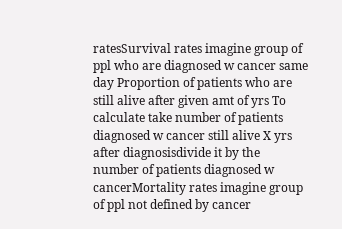ratesSurvival rates imagine group of ppl who are diagnosed w cancer same day Proportion of patients who are still alive after given amt of yrs To calculate take number of patients diagnosed w cancer still alive X yrs after diagnosisdivide it by the number of patients diagnosed w cancerMortality rates imagine group of ppl not defined by cancer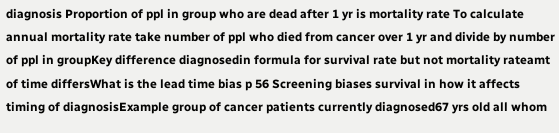diagnosis Proportion of ppl in group who are dead after 1 yr is mortality rate To calculate annual mortality rate take number of ppl who died from cancer over 1 yr and divide by number of ppl in groupKey difference diagnosedin formula for survival rate but not mortality rateamt of time differsWhat is the lead time bias p 56 Screening biases survival in how it affects timing of diagnosisExample group of cancer patients currently diagnosed67 yrs old all whom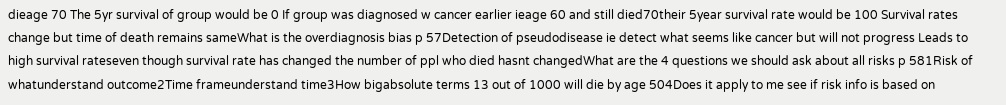dieage 70 The 5yr survival of group would be 0 If group was diagnosed w cancer earlier ieage 60 and still died70their 5year survival rate would be 100 Survival rates change but time of death remains sameWhat is the overdiagnosis bias p 57Detection of pseudodisease ie detect what seems like cancer but will not progress Leads to high survival rateseven though survival rate has changed the number of ppl who died hasnt changedWhat are the 4 questions we should ask about all risks p 581Risk of whatunderstand outcome2Time frameunderstand time3How bigabsolute terms 13 out of 1000 will die by age 504Does it apply to me see if risk info is based on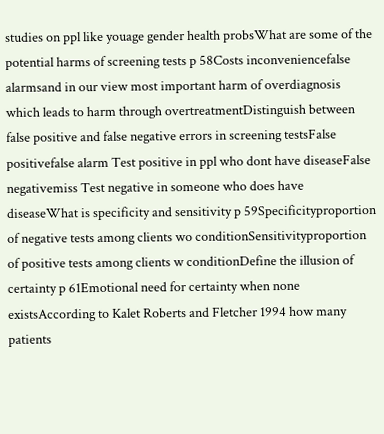studies on ppl like youage gender health probsWhat are some of the potential harms of screening tests p 58Costs inconveniencefalse alarmsand in our view most important harm of overdiagnosis which leads to harm through overtreatmentDistinguish between false positive and false negative errors in screening testsFalse positivefalse alarm Test positive in ppl who dont have diseaseFalse negativemiss Test negative in someone who does have diseaseWhat is specificity and sensitivity p 59Specificityproportion of negative tests among clients wo conditionSensitivityproportion of positive tests among clients w conditionDefine the illusion of certainty p 61Emotional need for certainty when none existsAccording to Kalet Roberts and Fletcher 1994 how many patients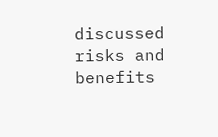discussed risks and benefits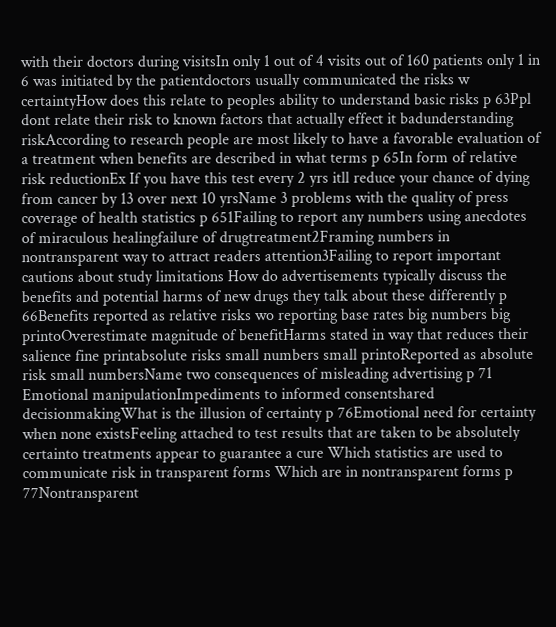with their doctors during visitsIn only 1 out of 4 visits out of 160 patients only 1 in 6 was initiated by the patientdoctors usually communicated the risks w certaintyHow does this relate to peoples ability to understand basic risks p 63Ppl dont relate their risk to known factors that actually effect it badunderstanding riskAccording to research people are most likely to have a favorable evaluation of a treatment when benefits are described in what terms p 65In form of relative risk reductionEx If you have this test every 2 yrs itll reduce your chance of dying from cancer by 13 over next 10 yrsName 3 problems with the quality of press coverage of health statistics p 651Failing to report any numbers using anecdotes of miraculous healingfailure of drugtreatment2Framing numbers in nontransparent way to attract readers attention3Failing to report important cautions about study limitations How do advertisements typically discuss the benefits and potential harms of new drugs they talk about these differently p 66Benefits reported as relative risks wo reporting base rates big numbers big printoOverestimate magnitude of benefitHarms stated in way that reduces their salience fine printabsolute risks small numbers small printoReported as absolute risk small numbersName two consequences of misleading advertising p 71 Emotional manipulationImpediments to informed consentshared decisionmakingWhat is the illusion of certainty p 76Emotional need for certainty when none existsFeeling attached to test results that are taken to be absolutely certainto treatments appear to guarantee a cure Which statistics are used to communicate risk in transparent forms Which are in nontransparent forms p 77Nontransparent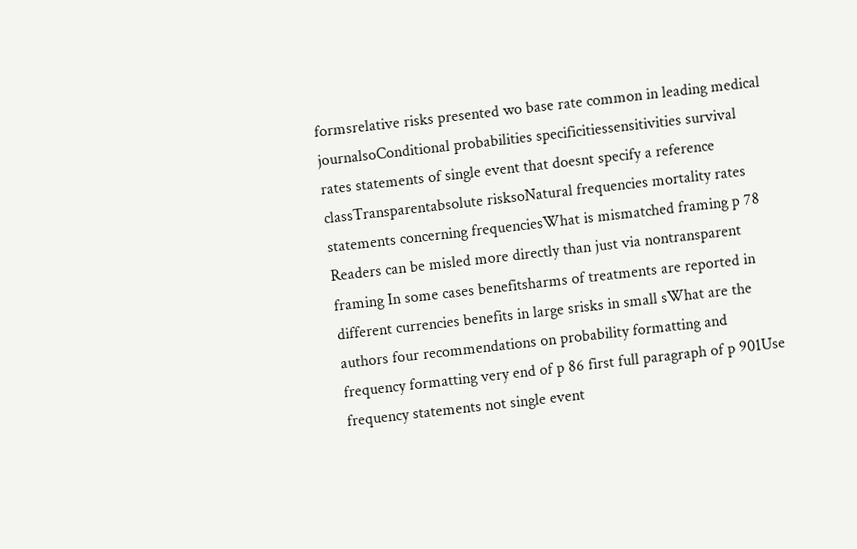formsrelative risks presented wo base rate common in leading medical journalsoConditional probabilities specificitiessensitivities survival rates statements of single event that doesnt specify a reference classTransparentabsolute risksoNatural frequencies mortality rates statements concerning frequenciesWhat is mismatched framing p 78 Readers can be misled more directly than just via nontransparent framing In some cases benefitsharms of treatments are reported in different currencies benefits in large srisks in small sWhat are the authors four recommendations on probability formatting and frequency formatting very end of p 86 first full paragraph of p 901Use frequency statements not single event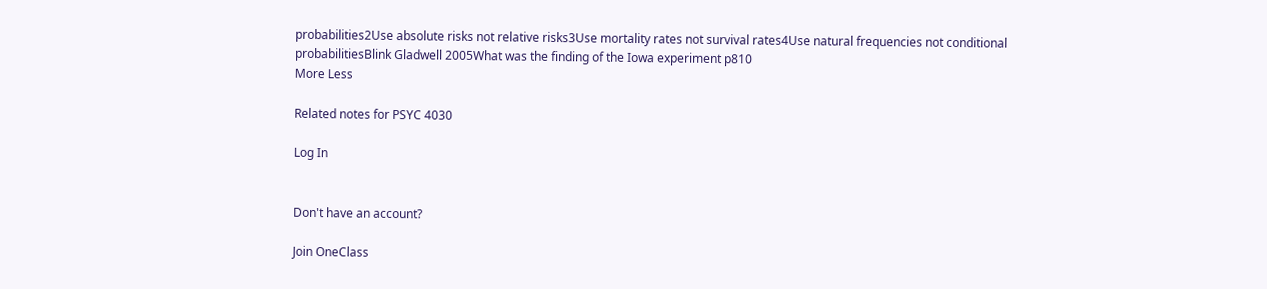probabilities2Use absolute risks not relative risks3Use mortality rates not survival rates4Use natural frequencies not conditional probabilitiesBlink Gladwell 2005What was the finding of the Iowa experiment p810
More Less

Related notes for PSYC 4030

Log In


Don't have an account?

Join OneClass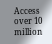Access over 10 million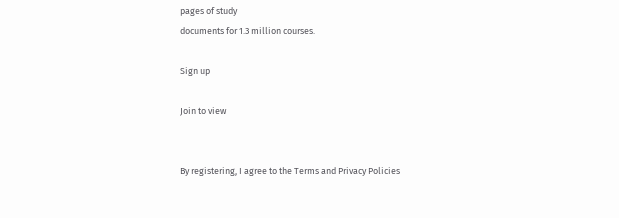pages of study
documents for 1.3 million courses.

Sign up

Join to view


By registering, I agree to the Terms and Privacy Policies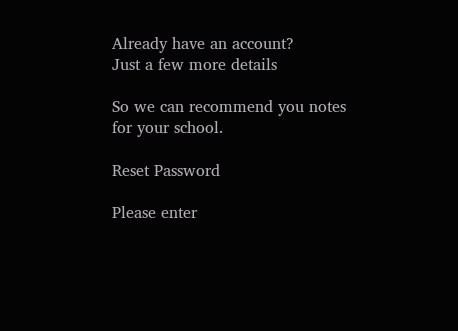Already have an account?
Just a few more details

So we can recommend you notes for your school.

Reset Password

Please enter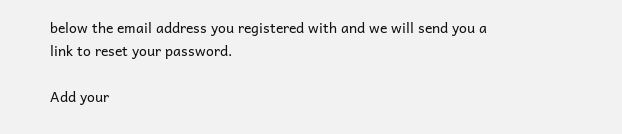below the email address you registered with and we will send you a link to reset your password.

Add your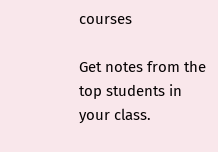courses

Get notes from the top students in your class.